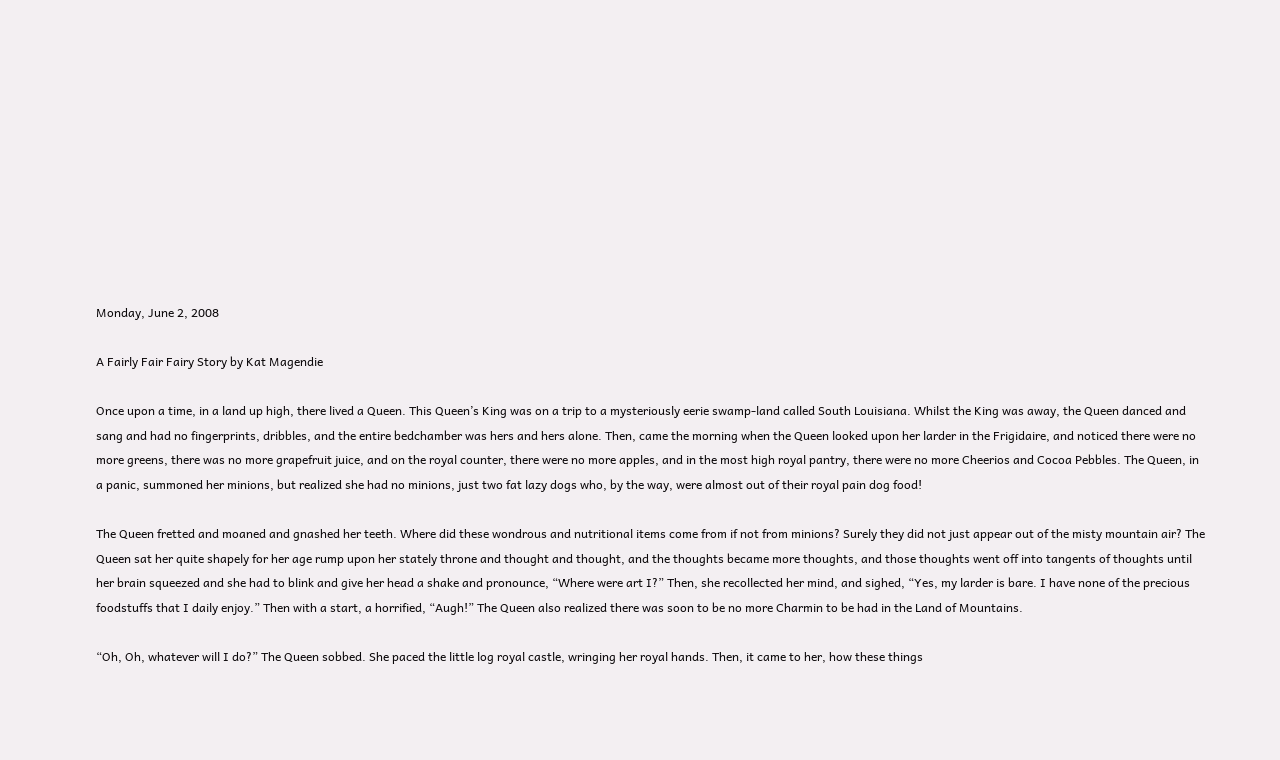Monday, June 2, 2008

A Fairly Fair Fairy Story by Kat Magendie

Once upon a time, in a land up high, there lived a Queen. This Queen’s King was on a trip to a mysteriously eerie swamp-land called South Louisiana. Whilst the King was away, the Queen danced and sang and had no fingerprints, dribbles, and the entire bedchamber was hers and hers alone. Then, came the morning when the Queen looked upon her larder in the Frigidaire, and noticed there were no more greens, there was no more grapefruit juice, and on the royal counter, there were no more apples, and in the most high royal pantry, there were no more Cheerios and Cocoa Pebbles. The Queen, in a panic, summoned her minions, but realized she had no minions, just two fat lazy dogs who, by the way, were almost out of their royal pain dog food!

The Queen fretted and moaned and gnashed her teeth. Where did these wondrous and nutritional items come from if not from minions? Surely they did not just appear out of the misty mountain air? The Queen sat her quite shapely for her age rump upon her stately throne and thought and thought, and the thoughts became more thoughts, and those thoughts went off into tangents of thoughts until her brain squeezed and she had to blink and give her head a shake and pronounce, “Where were art I?” Then, she recollected her mind, and sighed, “Yes, my larder is bare. I have none of the precious foodstuffs that I daily enjoy.” Then with a start, a horrified, “Augh!” The Queen also realized there was soon to be no more Charmin to be had in the Land of Mountains.

“Oh, Oh, whatever will I do?” The Queen sobbed. She paced the little log royal castle, wringing her royal hands. Then, it came to her, how these things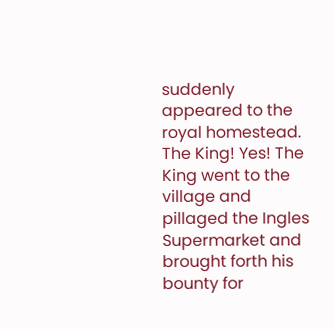suddenly appeared to the royal homestead. The King! Yes! The King went to the village and pillaged the Ingles Supermarket and brought forth his bounty for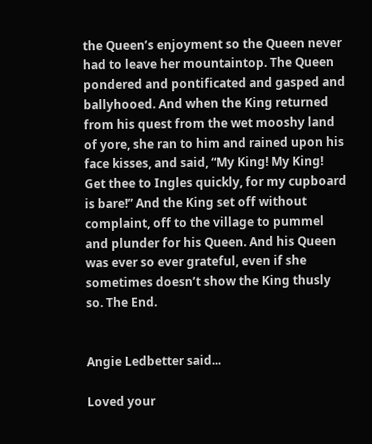the Queen’s enjoyment so the Queen never had to leave her mountaintop. The Queen pondered and pontificated and gasped and ballyhooed. And when the King returned from his quest from the wet mooshy land of yore, she ran to him and rained upon his face kisses, and said, “My King! My King! Get thee to Ingles quickly, for my cupboard is bare!” And the King set off without complaint, off to the village to pummel and plunder for his Queen. And his Queen was ever so ever grateful, even if she sometimes doesn’t show the King thusly so. The End.


Angie Ledbetter said...

Loved your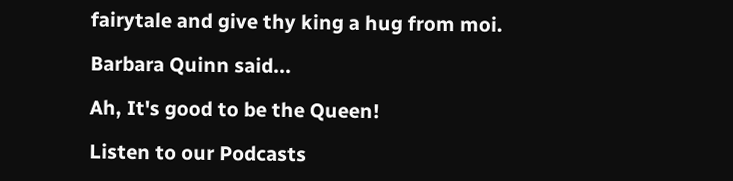fairytale and give thy king a hug from moi.

Barbara Quinn said...

Ah, It's good to be the Queen!

Listen to our Podcasts